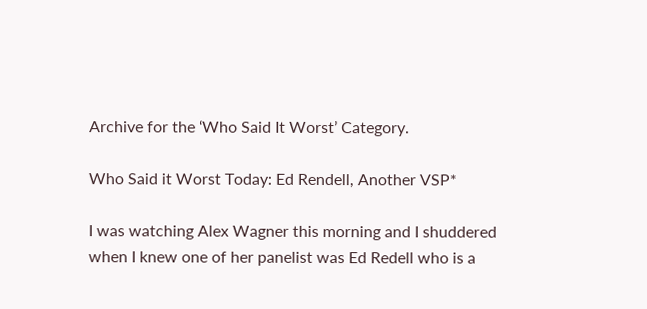Archive for the ‘Who Said It Worst’ Category.

Who Said it Worst Today: Ed Rendell, Another VSP*

I was watching Alex Wagner this morning and I shuddered when I knew one of her panelist was Ed Redell who is a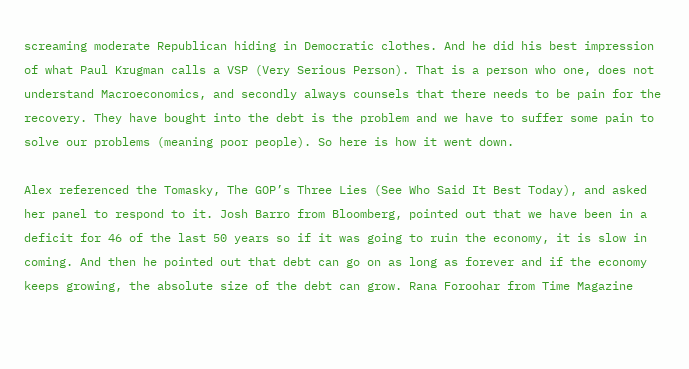screaming moderate Republican hiding in Democratic clothes. And he did his best impression of what Paul Krugman calls a VSP (Very Serious Person). That is a person who one, does not understand Macroeconomics, and secondly always counsels that there needs to be pain for the recovery. They have bought into the debt is the problem and we have to suffer some pain to solve our problems (meaning poor people). So here is how it went down.

Alex referenced the Tomasky, The GOP’s Three Lies (See Who Said It Best Today), and asked her panel to respond to it. Josh Barro from Bloomberg, pointed out that we have been in a deficit for 46 of the last 50 years so if it was going to ruin the economy, it is slow in coming. And then he pointed out that debt can go on as long as forever and if the economy keeps growing, the absolute size of the debt can grow. Rana Foroohar from Time Magazine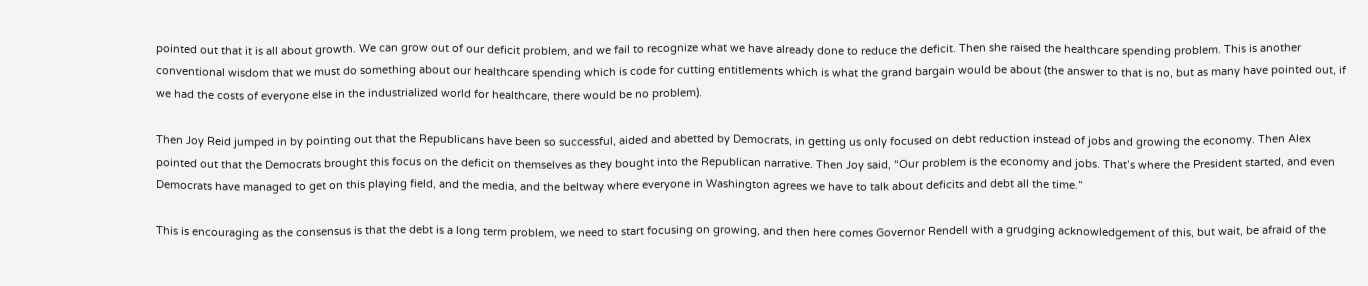pointed out that it is all about growth. We can grow out of our deficit problem, and we fail to recognize what we have already done to reduce the deficit. Then she raised the healthcare spending problem. This is another conventional wisdom that we must do something about our healthcare spending which is code for cutting entitlements which is what the grand bargain would be about (the answer to that is no, but as many have pointed out, if we had the costs of everyone else in the industrialized world for healthcare, there would be no problem).

Then Joy Reid jumped in by pointing out that the Republicans have been so successful, aided and abetted by Democrats, in getting us only focused on debt reduction instead of jobs and growing the economy. Then Alex pointed out that the Democrats brought this focus on the deficit on themselves as they bought into the Republican narrative. Then Joy said, “Our problem is the economy and jobs. That’s where the President started, and even Democrats have managed to get on this playing field, and the media, and the beltway where everyone in Washington agrees we have to talk about deficits and debt all the time.”

This is encouraging as the consensus is that the debt is a long term problem, we need to start focusing on growing, and then here comes Governor Rendell with a grudging acknowledgement of this, but wait, be afraid of the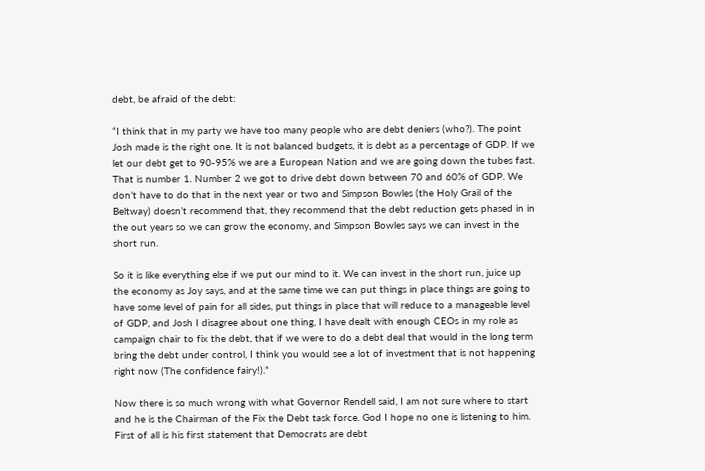debt, be afraid of the debt:

“I think that in my party we have too many people who are debt deniers (who?). The point Josh made is the right one. It is not balanced budgets, it is debt as a percentage of GDP. If we let our debt get to 90-95% we are a European Nation and we are going down the tubes fast. That is number 1. Number 2 we got to drive debt down between 70 and 60% of GDP. We don’t have to do that in the next year or two and Simpson Bowles (the Holy Grail of the Beltway) doesn’t recommend that, they recommend that the debt reduction gets phased in in the out years so we can grow the economy, and Simpson Bowles says we can invest in the short run.

So it is like everything else if we put our mind to it. We can invest in the short run, juice up the economy as Joy says, and at the same time we can put things in place things are going to have some level of pain for all sides, put things in place that will reduce to a manageable level of GDP, and Josh I disagree about one thing, I have dealt with enough CEOs in my role as campaign chair to fix the debt, that if we were to do a debt deal that would in the long term bring the debt under control, I think you would see a lot of investment that is not happening right now (The confidence fairy!).”

Now there is so much wrong with what Governor Rendell said, I am not sure where to start and he is the Chairman of the Fix the Debt task force. God I hope no one is listening to him. First of all is his first statement that Democrats are debt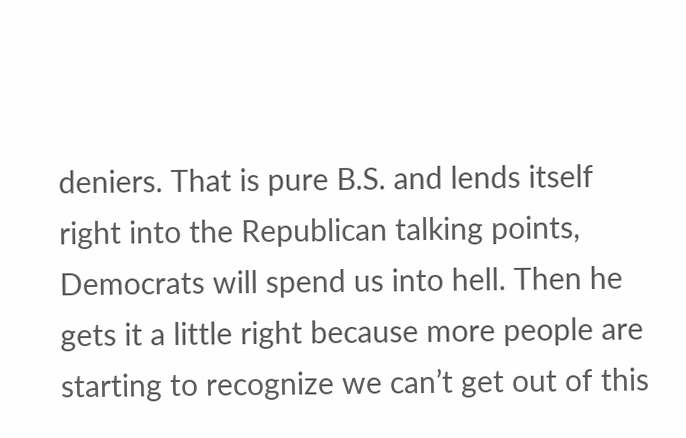deniers. That is pure B.S. and lends itself right into the Republican talking points, Democrats will spend us into hell. Then he gets it a little right because more people are starting to recognize we can’t get out of this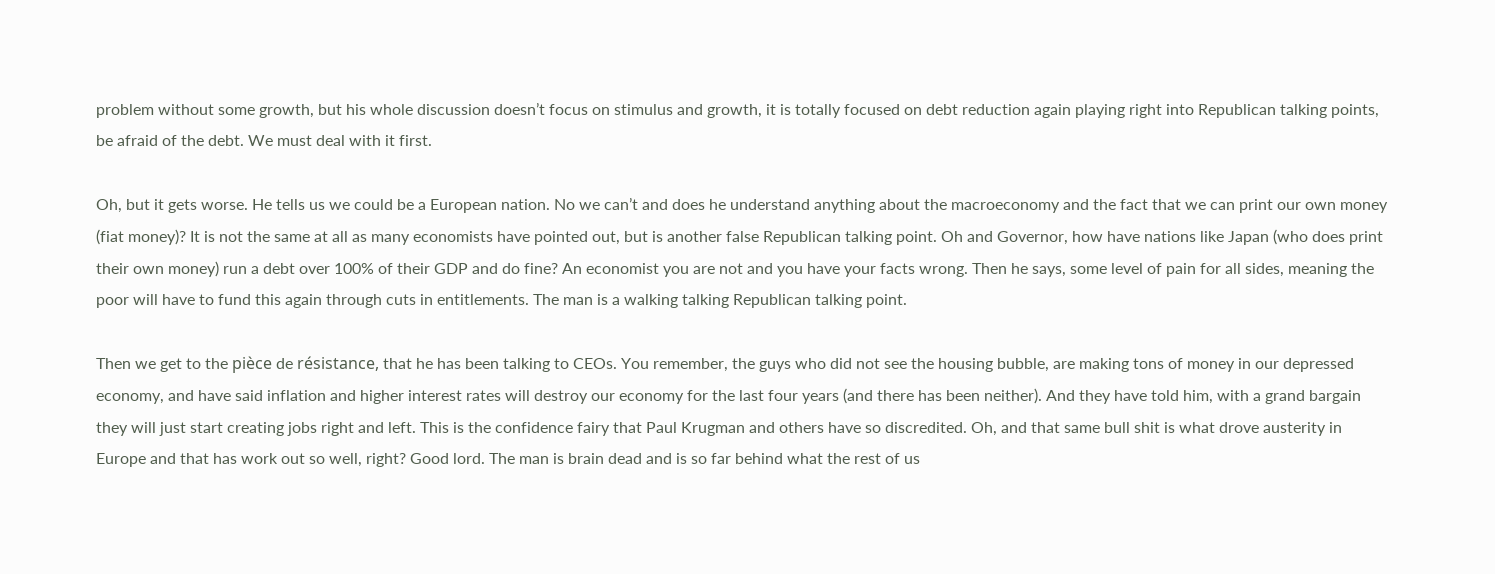problem without some growth, but his whole discussion doesn’t focus on stimulus and growth, it is totally focused on debt reduction again playing right into Republican talking points, be afraid of the debt. We must deal with it first.

Oh, but it gets worse. He tells us we could be a European nation. No we can’t and does he understand anything about the macroeconomy and the fact that we can print our own money (fiat money)? It is not the same at all as many economists have pointed out, but is another false Republican talking point. Oh and Governor, how have nations like Japan (who does print their own money) run a debt over 100% of their GDP and do fine? An economist you are not and you have your facts wrong. Then he says, some level of pain for all sides, meaning the poor will have to fund this again through cuts in entitlements. The man is a walking talking Republican talking point.

Then we get to the pièce de résistance, that he has been talking to CEOs. You remember, the guys who did not see the housing bubble, are making tons of money in our depressed economy, and have said inflation and higher interest rates will destroy our economy for the last four years (and there has been neither). And they have told him, with a grand bargain they will just start creating jobs right and left. This is the confidence fairy that Paul Krugman and others have so discredited. Oh, and that same bull shit is what drove austerity in Europe and that has work out so well, right? Good lord. The man is brain dead and is so far behind what the rest of us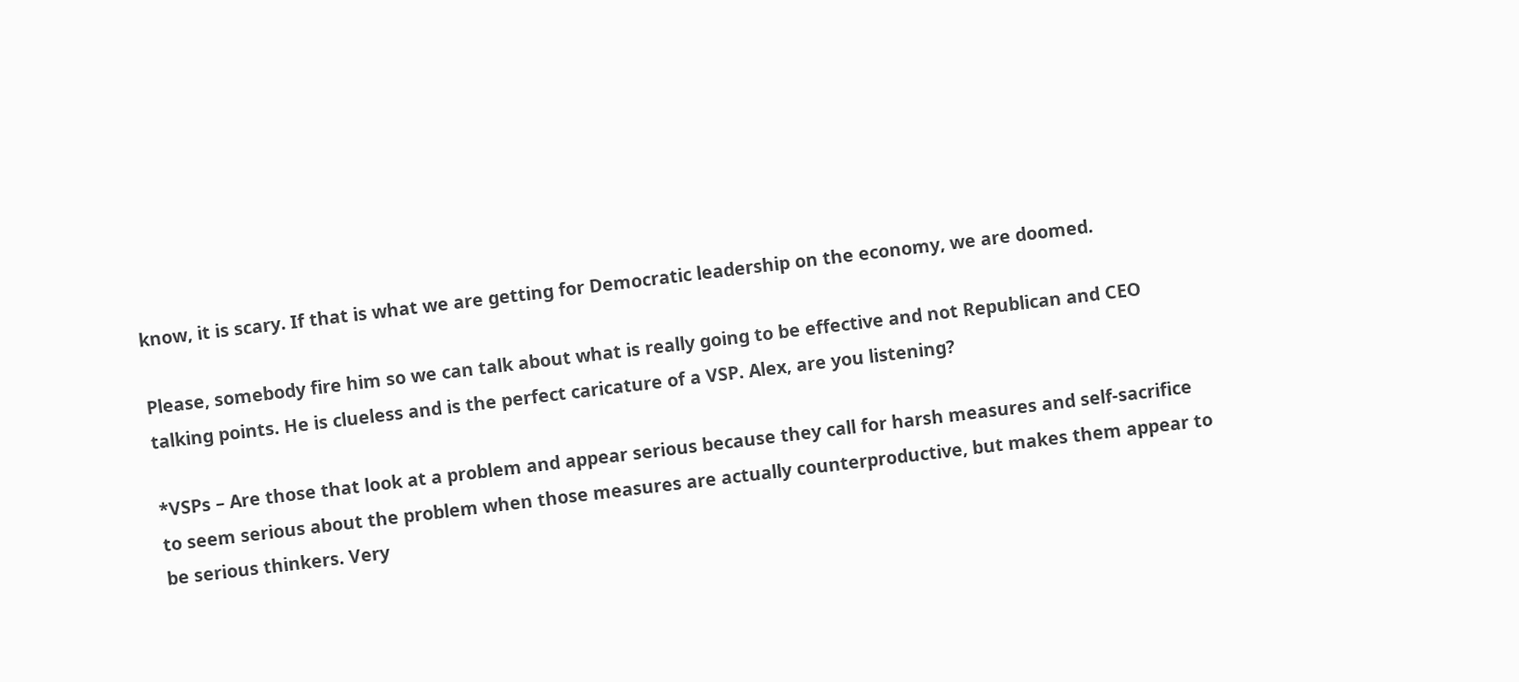know, it is scary. If that is what we are getting for Democratic leadership on the economy, we are doomed.

Please, somebody fire him so we can talk about what is really going to be effective and not Republican and CEO talking points. He is clueless and is the perfect caricature of a VSP. Alex, are you listening?

*VSPs – Are those that look at a problem and appear serious because they call for harsh measures and self-sacrifice to seem serious about the problem when those measures are actually counterproductive, but makes them appear to be serious thinkers. Very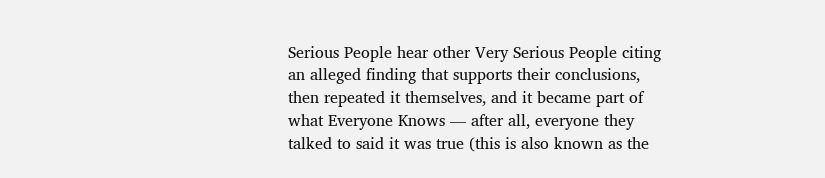Serious People hear other Very Serious People citing an alleged finding that supports their conclusions, then repeated it themselves, and it became part of what Everyone Knows — after all, everyone they talked to said it was true (this is also known as the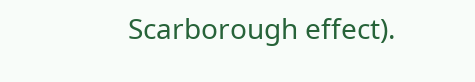Scarborough effect).